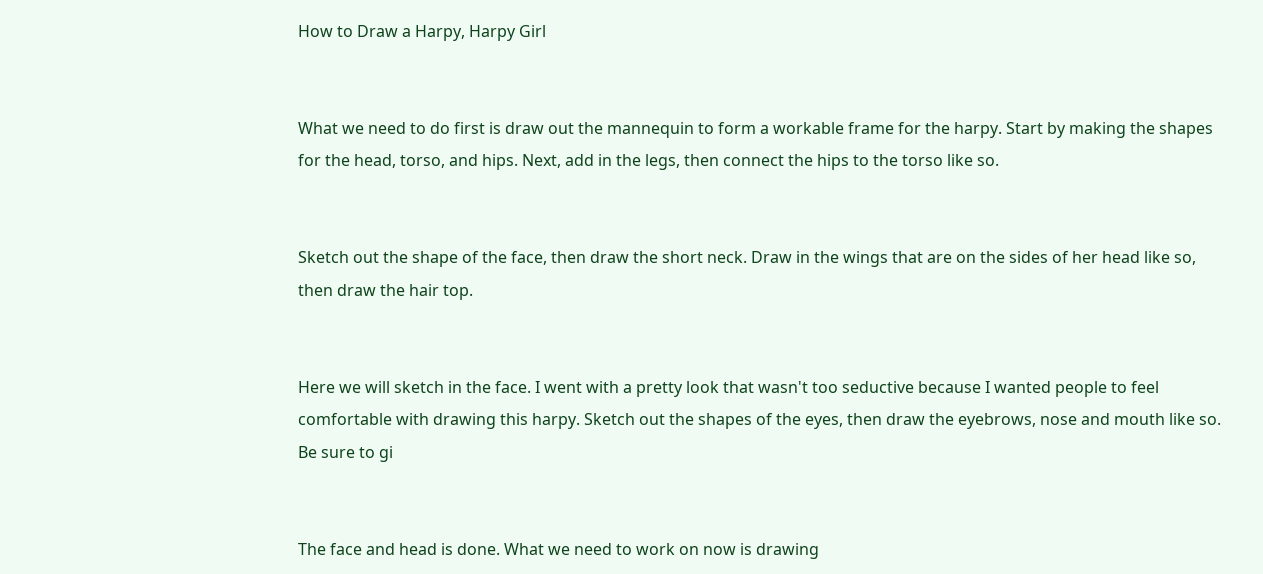How to Draw a Harpy, Harpy Girl


What we need to do first is draw out the mannequin to form a workable frame for the harpy. Start by making the shapes for the head, torso, and hips. Next, add in the legs, then connect the hips to the torso like so.


Sketch out the shape of the face, then draw the short neck. Draw in the wings that are on the sides of her head like so, then draw the hair top.


Here we will sketch in the face. I went with a pretty look that wasn't too seductive because I wanted people to feel comfortable with drawing this harpy. Sketch out the shapes of the eyes, then draw the eyebrows, nose and mouth like so. Be sure to gi


The face and head is done. What we need to work on now is drawing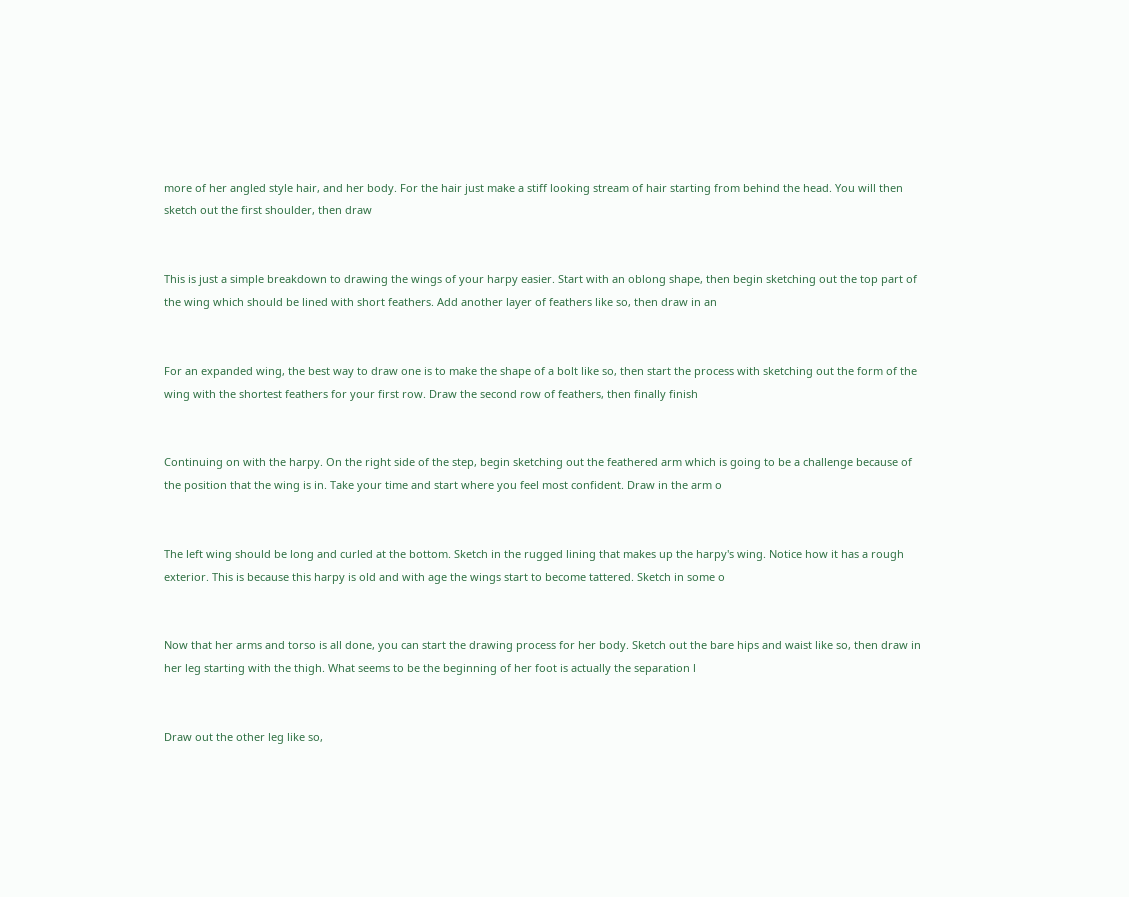more of her angled style hair, and her body. For the hair just make a stiff looking stream of hair starting from behind the head. You will then sketch out the first shoulder, then draw


This is just a simple breakdown to drawing the wings of your harpy easier. Start with an oblong shape, then begin sketching out the top part of the wing which should be lined with short feathers. Add another layer of feathers like so, then draw in an


For an expanded wing, the best way to draw one is to make the shape of a bolt like so, then start the process with sketching out the form of the wing with the shortest feathers for your first row. Draw the second row of feathers, then finally finish


Continuing on with the harpy. On the right side of the step, begin sketching out the feathered arm which is going to be a challenge because of the position that the wing is in. Take your time and start where you feel most confident. Draw in the arm o


The left wing should be long and curled at the bottom. Sketch in the rugged lining that makes up the harpy's wing. Notice how it has a rough exterior. This is because this harpy is old and with age the wings start to become tattered. Sketch in some o


Now that her arms and torso is all done, you can start the drawing process for her body. Sketch out the bare hips and waist like so, then draw in her leg starting with the thigh. What seems to be the beginning of her foot is actually the separation l


Draw out the other leg like so,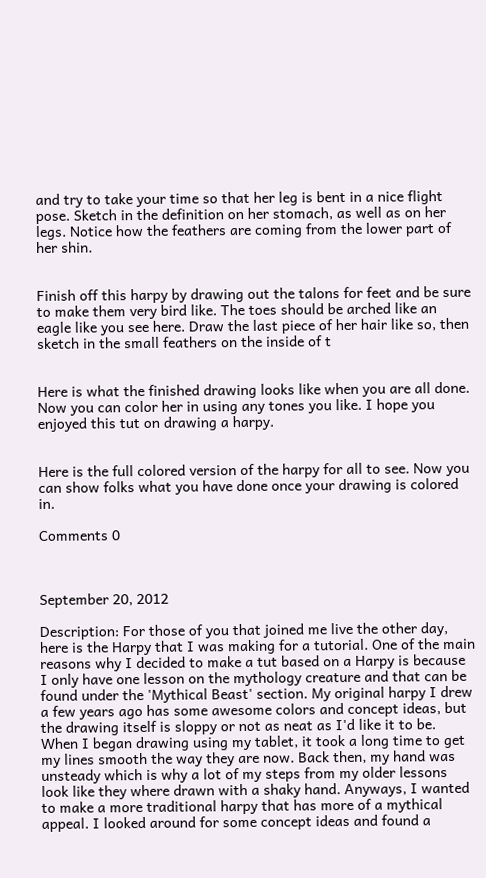and try to take your time so that her leg is bent in a nice flight pose. Sketch in the definition on her stomach, as well as on her legs. Notice how the feathers are coming from the lower part of her shin.


Finish off this harpy by drawing out the talons for feet and be sure to make them very bird like. The toes should be arched like an eagle like you see here. Draw the last piece of her hair like so, then sketch in the small feathers on the inside of t


Here is what the finished drawing looks like when you are all done. Now you can color her in using any tones you like. I hope you enjoyed this tut on drawing a harpy.


Here is the full colored version of the harpy for all to see. Now you can show folks what you have done once your drawing is colored in.

Comments 0



September 20, 2012

Description: For those of you that joined me live the other day, here is the Harpy that I was making for a tutorial. One of the main reasons why I decided to make a tut based on a Harpy is because I only have one lesson on the mythology creature and that can be found under the 'Mythical Beast' section. My original harpy I drew a few years ago has some awesome colors and concept ideas, but the drawing itself is sloppy or not as neat as I'd like it to be. When I began drawing using my tablet, it took a long time to get my lines smooth the way they are now. Back then, my hand was unsteady which is why a lot of my steps from my older lessons look like they where drawn with a shaky hand. Anyways, I wanted to make a more traditional harpy that has more of a mythical appeal. I looked around for some concept ideas and found a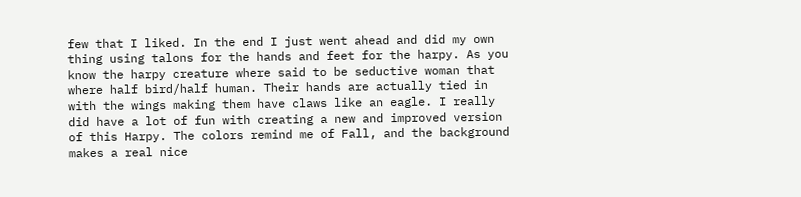few that I liked. In the end I just went ahead and did my own thing using talons for the hands and feet for the harpy. As you know the harpy creature where said to be seductive woman that where half bird/half human. Their hands are actually tied in with the wings making them have claws like an eagle. I really did have a lot of fun with creating a new and improved version of this Harpy. The colors remind me of Fall, and the background makes a real nice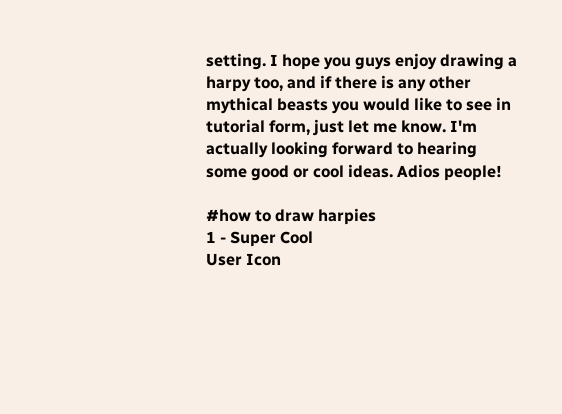setting. I hope you guys enjoy drawing a harpy too, and if there is any other mythical beasts you would like to see in tutorial form, just let me know. I'm actually looking forward to hearing some good or cool ideas. Adios people!

#how to draw harpies
1 - Super Cool
User Icon